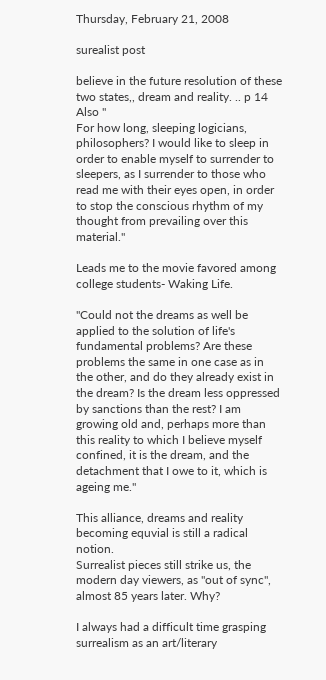Thursday, February 21, 2008

surealist post

believe in the future resolution of these two states,, dream and reality. .. p 14
Also "
For how long, sleeping logicians, philosophers? I would like to sleep in order to enable myself to surrender to sleepers, as I surrender to those who read me with their eyes open, in order to stop the conscious rhythm of my thought from prevailing over this material."

Leads me to the movie favored among college students- Waking Life.

"Could not the dreams as well be applied to the solution of life's fundamental problems? Are these problems the same in one case as in the other, and do they already exist in the dream? Is the dream less oppressed by sanctions than the rest? I am growing old and, perhaps more than this reality to which I believe myself confined, it is the dream, and the detachment that I owe to it, which is ageing me."

This alliance, dreams and reality becoming equvial is still a radical notion.
Surrealist pieces still strike us, the modern day viewers, as "out of sync", almost 85 years later. Why?

I always had a difficult time grasping surrealism as an art/literary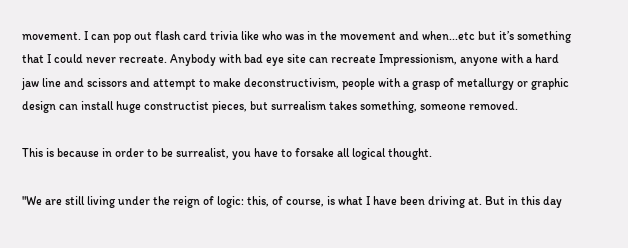movement. I can pop out flash card trivia like who was in the movement and when...etc but it’s something that I could never recreate. Anybody with bad eye site can recreate Impressionism, anyone with a hard jaw line and scissors and attempt to make deconstructivism, people with a grasp of metallurgy or graphic design can install huge constructist pieces, but surrealism takes something, someone removed.

This is because in order to be surrealist, you have to forsake all logical thought.

"We are still living under the reign of logic: this, of course, is what I have been driving at. But in this day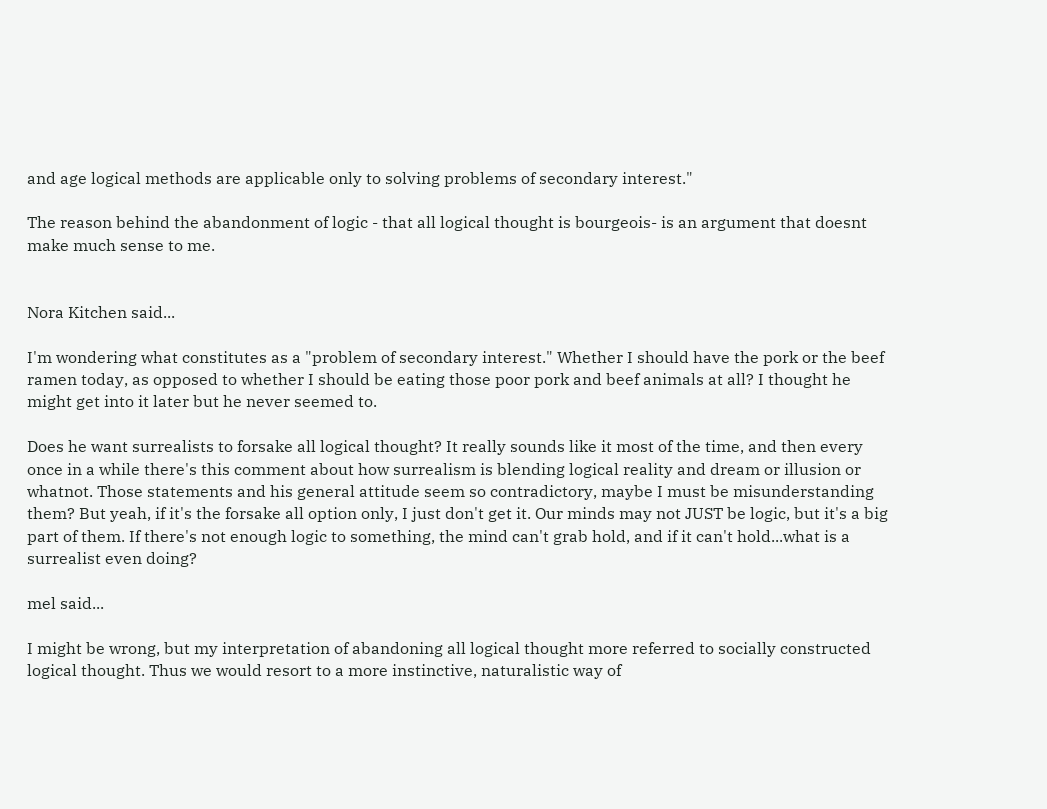and age logical methods are applicable only to solving problems of secondary interest."

The reason behind the abandonment of logic - that all logical thought is bourgeois- is an argument that doesnt make much sense to me.


Nora Kitchen said...

I'm wondering what constitutes as a "problem of secondary interest." Whether I should have the pork or the beef ramen today, as opposed to whether I should be eating those poor pork and beef animals at all? I thought he might get into it later but he never seemed to.

Does he want surrealists to forsake all logical thought? It really sounds like it most of the time, and then every once in a while there's this comment about how surrealism is blending logical reality and dream or illusion or whatnot. Those statements and his general attitude seem so contradictory, maybe I must be misunderstanding them? But yeah, if it's the forsake all option only, I just don't get it. Our minds may not JUST be logic, but it's a big part of them. If there's not enough logic to something, the mind can't grab hold, and if it can't hold...what is a surrealist even doing?

mel said...

I might be wrong, but my interpretation of abandoning all logical thought more referred to socially constructed logical thought. Thus we would resort to a more instinctive, naturalistic way of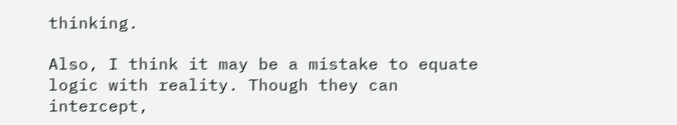thinking.

Also, I think it may be a mistake to equate logic with reality. Though they can intercept,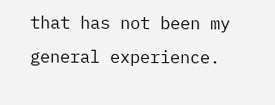that has not been my general experience.